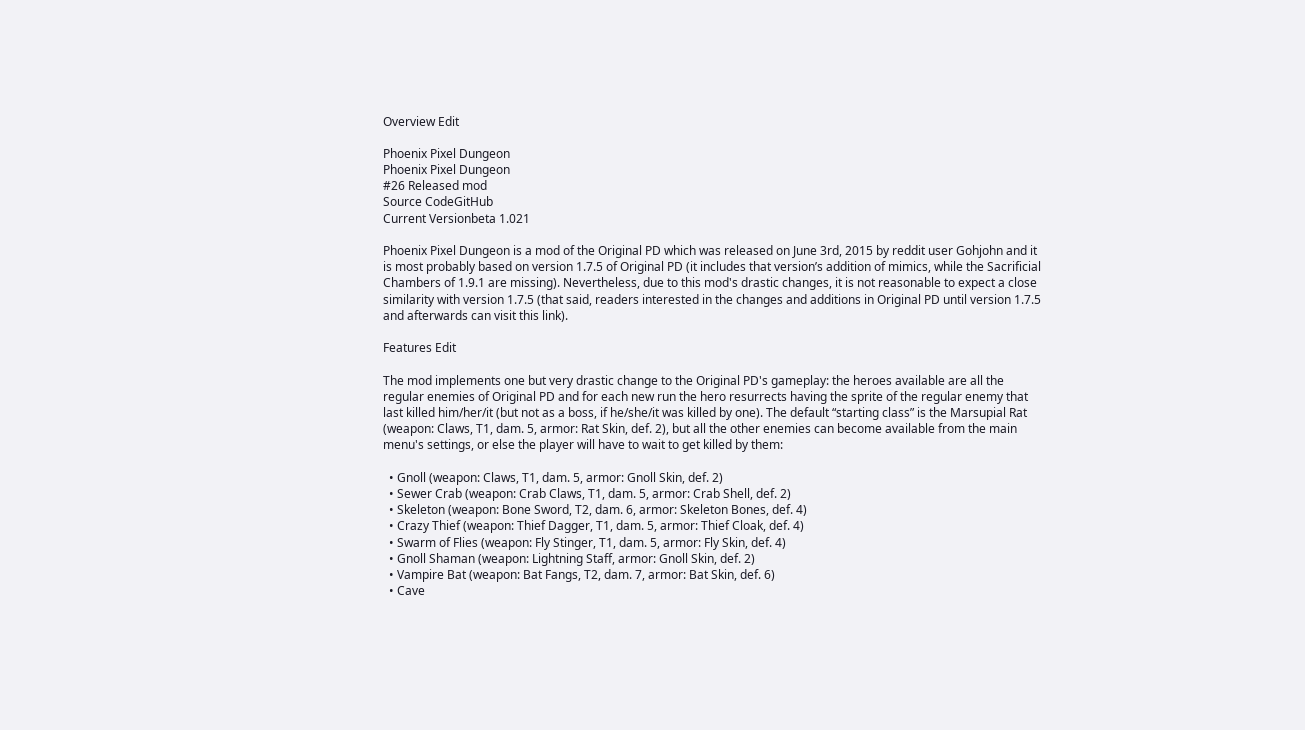Overview Edit

Phoenix Pixel Dungeon
Phoenix Pixel Dungeon
#26 Released mod
Source CodeGitHub
Current Versionbeta 1.021

Phoenix Pixel Dungeon is a mod of the Original PD which was released on June 3rd, 2015 by reddit user Gohjohn and it is most probably based on version 1.7.5 of Original PD (it includes that version’s addition of mimics, while the Sacrificial Chambers of 1.9.1 are missing). Nevertheless, due to this mod's drastic changes, it is not reasonable to expect a close similarity with version 1.7.5 (that said, readers interested in the changes and additions in Original PD until version 1.7.5 and afterwards can visit this link).

Features Edit

The mod implements one but very drastic change to the Original PD's gameplay: the heroes available are all the regular enemies of Original PD and for each new run the hero resurrects having the sprite of the regular enemy that last killed him/her/it (but not as a boss, if he/she/it was killed by one). The default “starting class” is the Marsupial Rat (weapon: Claws, T1, dam. 5, armor: Rat Skin, def. 2), but all the other enemies can become available from the main menu's settings, or else the player will have to wait to get killed by them:

  • Gnoll (weapon: Claws, T1, dam. 5, armor: Gnoll Skin, def. 2)
  • Sewer Crab (weapon: Crab Claws, T1, dam. 5, armor: Crab Shell, def. 2)
  • Skeleton (weapon: Bone Sword, T2, dam. 6, armor: Skeleton Bones, def. 4)
  • Crazy Thief (weapon: Thief Dagger, T1, dam. 5, armor: Thief Cloak, def. 4)
  • Swarm of Flies (weapon: Fly Stinger, T1, dam. 5, armor: Fly Skin, def. 4)
  • Gnoll Shaman (weapon: Lightning Staff, armor: Gnoll Skin, def. 2)
  • Vampire Bat (weapon: Bat Fangs, T2, dam. 7, armor: Bat Skin, def. 6)
  • Cave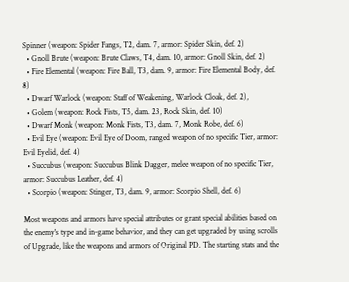Spinner (weapon: Spider Fangs, T2, dam. 7, armor: Spider Skin, def. 2)
  • Gnoll Brute (weapon: Brute Claws, T4, dam. 10, armor: Gnoll Skin, def. 2)
  • Fire Elemental (weapon: Fire Ball, T3, dam. 9, armor: Fire Elemental Body, def. 8)
  • Dwarf Warlock (weapon: Staff of Weakening, Warlock Cloak, def. 2),
  • Golem (weapon: Rock Fists, T5, dam. 23, Rock Skin, def. 10)
  • Dwarf Monk (weapon: Monk Fists, T3, dam. 7, Monk Robe, def. 6)
  • Evil Eye (weapon: Evil Eye of Doom, ranged weapon of no specific Tier, armor: Evil Eyelid, def. 4)
  • Succubus (weapon: Succubus Blink Dagger, melee weapon of no specific Tier, armor: Succubus Leather, def. 4)
  • Scorpio (weapon: Stinger, T3, dam. 9, armor: Scorpio Shell, def. 6)

Most weapons and armors have special attributes or grant special abilities based on the enemy's type and in-game behavior, and they can get upgraded by using scrolls of Upgrade, like the weapons and armors of Original PD. The starting stats and the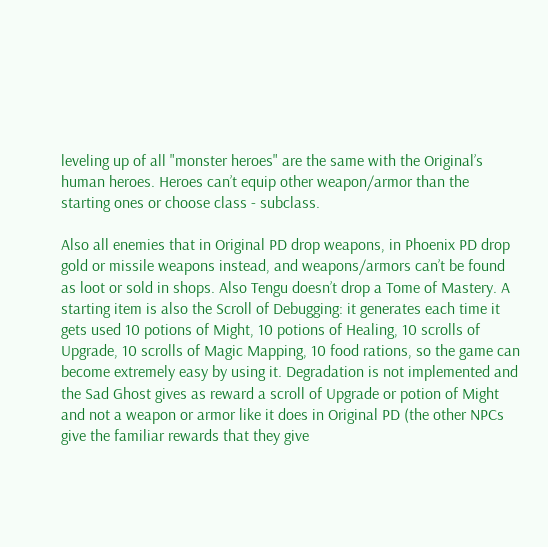leveling up of all "monster heroes" are the same with the Original’s human heroes. Heroes can’t equip other weapon/armor than the starting ones or choose class - subclass.

Also all enemies that in Original PD drop weapons, in Phoenix PD drop gold or missile weapons instead, and weapons/armors can’t be found as loot or sold in shops. Also Tengu doesn’t drop a Tome of Mastery. A starting item is also the Scroll of Debugging: it generates each time it gets used 10 potions of Might, 10 potions of Healing, 10 scrolls of Upgrade, 10 scrolls of Magic Mapping, 10 food rations, so the game can become extremely easy by using it. Degradation is not implemented and the Sad Ghost gives as reward a scroll of Upgrade or potion of Might and not a weapon or armor like it does in Original PD (the other NPCs give the familiar rewards that they give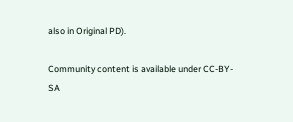also in Original PD).

Community content is available under CC-BY-SA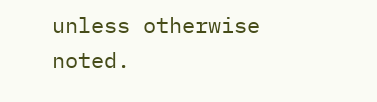unless otherwise noted.